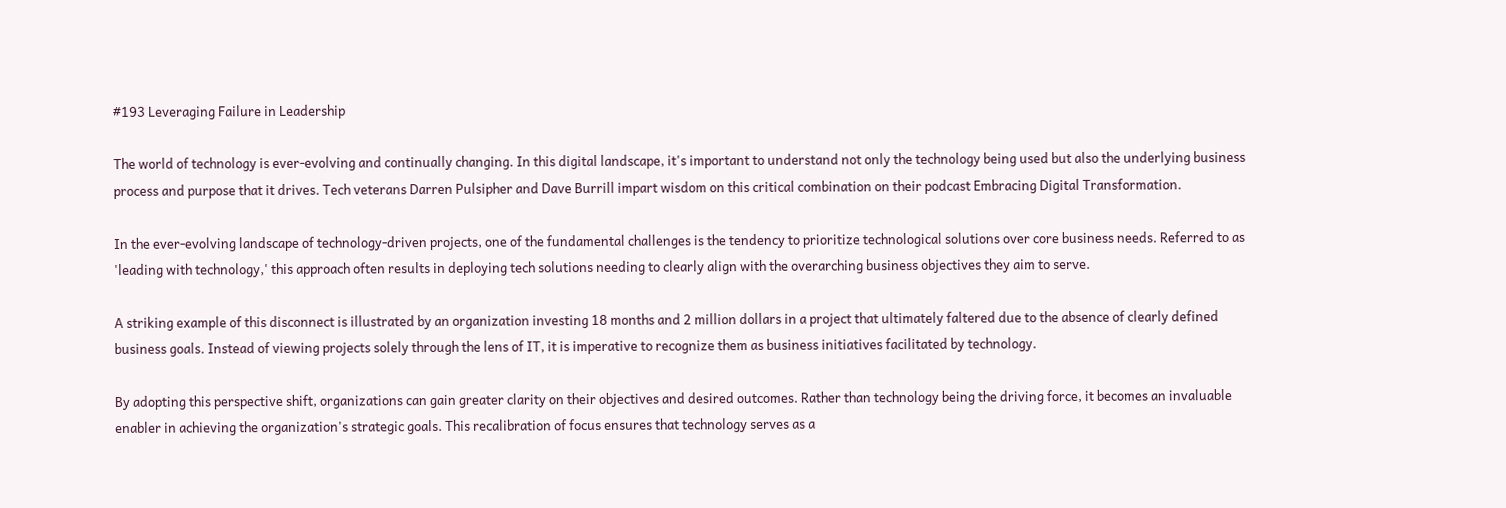#193 Leveraging Failure in Leadership

The world of technology is ever-evolving and continually changing. In this digital landscape, it's important to understand not only the technology being used but also the underlying business process and purpose that it drives. Tech veterans Darren Pulsipher and Dave Burrill impart wisdom on this critical combination on their podcast Embracing Digital Transformation.

In the ever-evolving landscape of technology-driven projects, one of the fundamental challenges is the tendency to prioritize technological solutions over core business needs. Referred to as 'leading with technology,' this approach often results in deploying tech solutions needing to clearly align with the overarching business objectives they aim to serve.

A striking example of this disconnect is illustrated by an organization investing 18 months and 2 million dollars in a project that ultimately faltered due to the absence of clearly defined business goals. Instead of viewing projects solely through the lens of IT, it is imperative to recognize them as business initiatives facilitated by technology.

By adopting this perspective shift, organizations can gain greater clarity on their objectives and desired outcomes. Rather than technology being the driving force, it becomes an invaluable enabler in achieving the organization's strategic goals. This recalibration of focus ensures that technology serves as a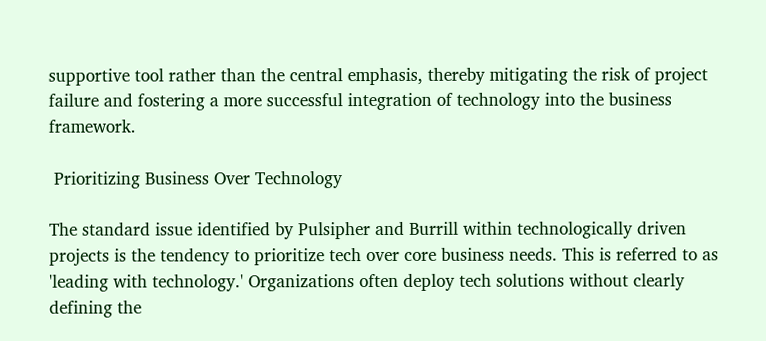supportive tool rather than the central emphasis, thereby mitigating the risk of project failure and fostering a more successful integration of technology into the business framework.

 Prioritizing Business Over Technology

The standard issue identified by Pulsipher and Burrill within technologically driven projects is the tendency to prioritize tech over core business needs. This is referred to as 'leading with technology.' Organizations often deploy tech solutions without clearly defining the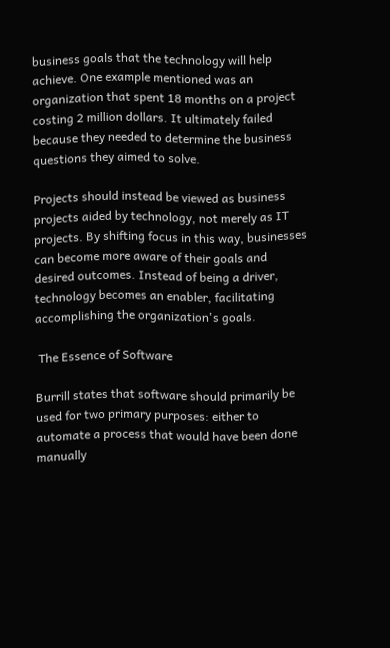business goals that the technology will help achieve. One example mentioned was an organization that spent 18 months on a project costing 2 million dollars. It ultimately failed because they needed to determine the business questions they aimed to solve.

Projects should instead be viewed as business projects aided by technology, not merely as IT projects. By shifting focus in this way, businesses can become more aware of their goals and desired outcomes. Instead of being a driver, technology becomes an enabler, facilitating accomplishing the organization's goals.

 The Essence of Software

Burrill states that software should primarily be used for two primary purposes: either to automate a process that would have been done manually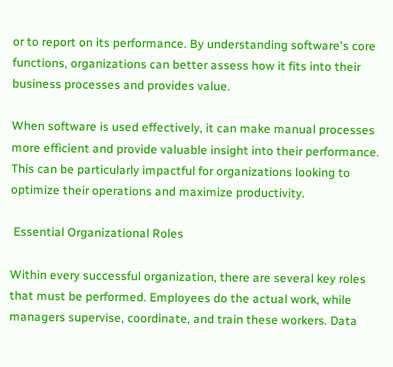or to report on its performance. By understanding software's core functions, organizations can better assess how it fits into their business processes and provides value.

When software is used effectively, it can make manual processes more efficient and provide valuable insight into their performance. This can be particularly impactful for organizations looking to optimize their operations and maximize productivity.

 Essential Organizational Roles

Within every successful organization, there are several key roles that must be performed. Employees do the actual work, while managers supervise, coordinate, and train these workers. Data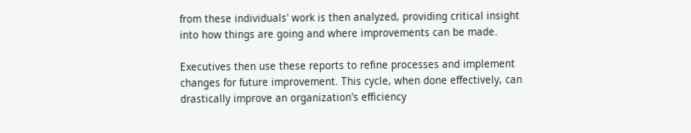from these individuals' work is then analyzed, providing critical insight into how things are going and where improvements can be made.

Executives then use these reports to refine processes and implement changes for future improvement. This cycle, when done effectively, can drastically improve an organization's efficiency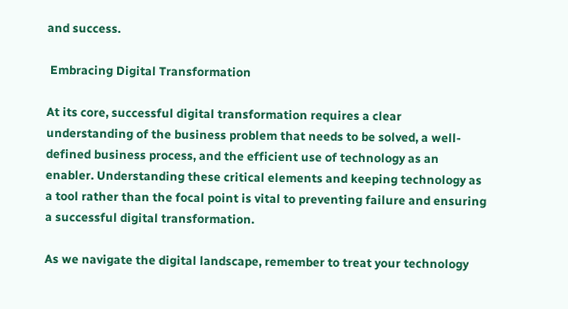and success.

 Embracing Digital Transformation

At its core, successful digital transformation requires a clear understanding of the business problem that needs to be solved, a well-defined business process, and the efficient use of technology as an enabler. Understanding these critical elements and keeping technology as a tool rather than the focal point is vital to preventing failure and ensuring a successful digital transformation.

As we navigate the digital landscape, remember to treat your technology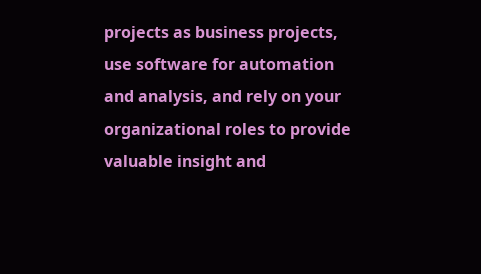projects as business projects, use software for automation and analysis, and rely on your organizational roles to provide valuable insight and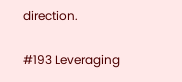direction.

#193 Leveraging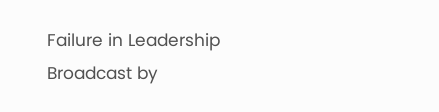Failure in Leadership
Broadcast by